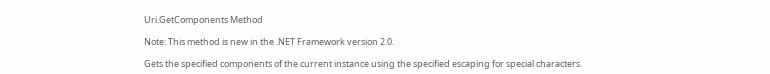Uri.GetComponents Method

Note: This method is new in the .NET Framework version 2.0.

Gets the specified components of the current instance using the specified escaping for special characters.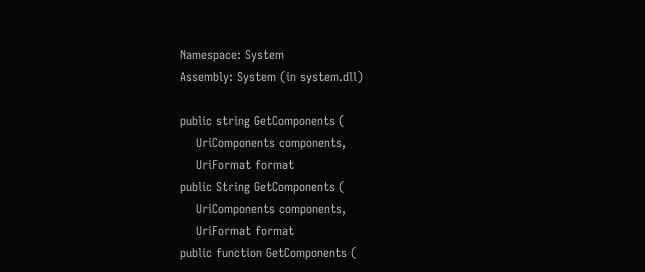Namespace: System
Assembly: System (in system.dll)

public string GetComponents (
    UriComponents components,
    UriFormat format
public String GetComponents (
    UriComponents components,
    UriFormat format
public function GetComponents (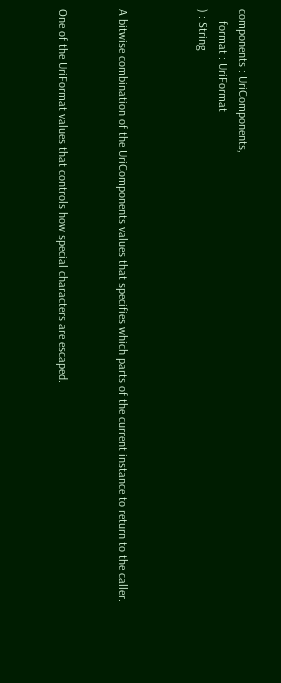components : UriComponents,
    format : UriFormat
) : String



A bitwise combination of the UriComponents values that specifies which parts of the current instance to return to the caller.


One of the UriFormat values that controls how special characters are escaped.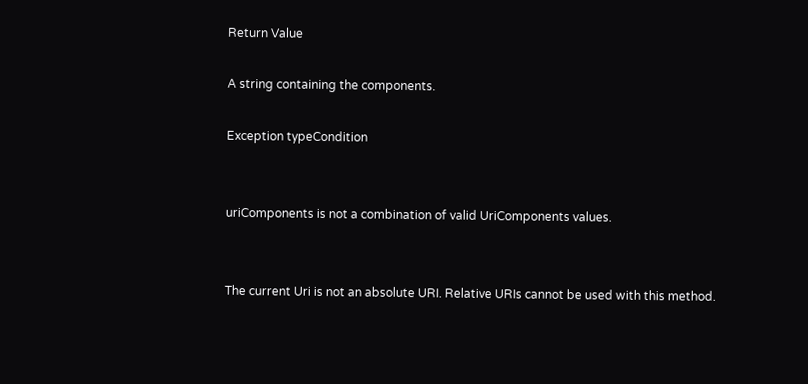Return Value

A string containing the components.

Exception typeCondition


uriComponents is not a combination of valid UriComponents values.


The current Uri is not an absolute URI. Relative URIs cannot be used with this method.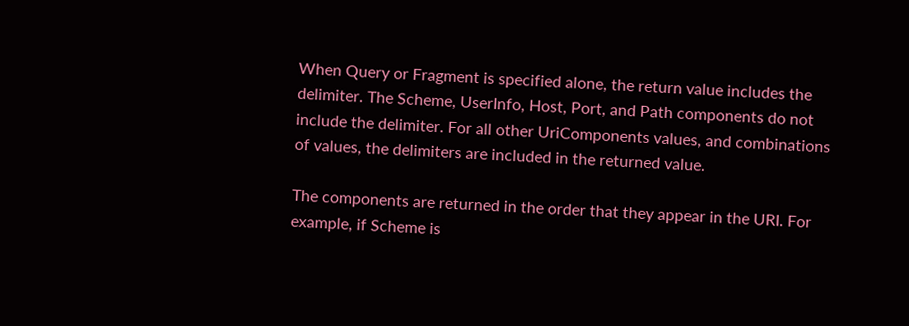When Query or Fragment is specified alone, the return value includes the delimiter. The Scheme, UserInfo, Host, Port, and Path components do not include the delimiter. For all other UriComponents values, and combinations of values, the delimiters are included in the returned value.

The components are returned in the order that they appear in the URI. For example, if Scheme is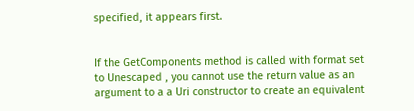specified, it appears first.


If the GetComponents method is called with format set to Unescaped , you cannot use the return value as an argument to a a Uri constructor to create an equivalent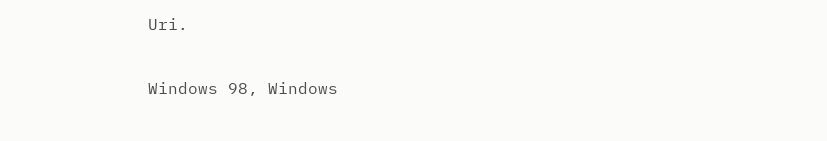Uri.

Windows 98, Windows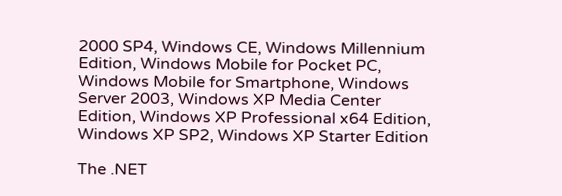2000 SP4, Windows CE, Windows Millennium Edition, Windows Mobile for Pocket PC, Windows Mobile for Smartphone, Windows Server 2003, Windows XP Media Center Edition, Windows XP Professional x64 Edition, Windows XP SP2, Windows XP Starter Edition

The .NET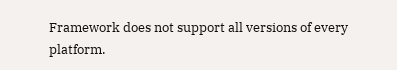Framework does not support all versions of every platform.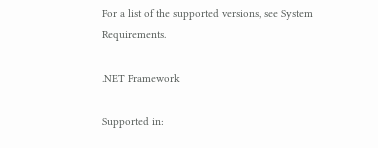For a list of the supported versions, see System Requirements.

.NET Framework

Supported in: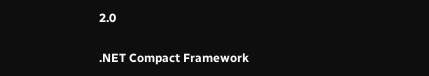2.0

.NET Compact Framework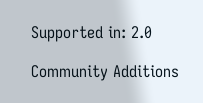Supported in: 2.0

Community Additions